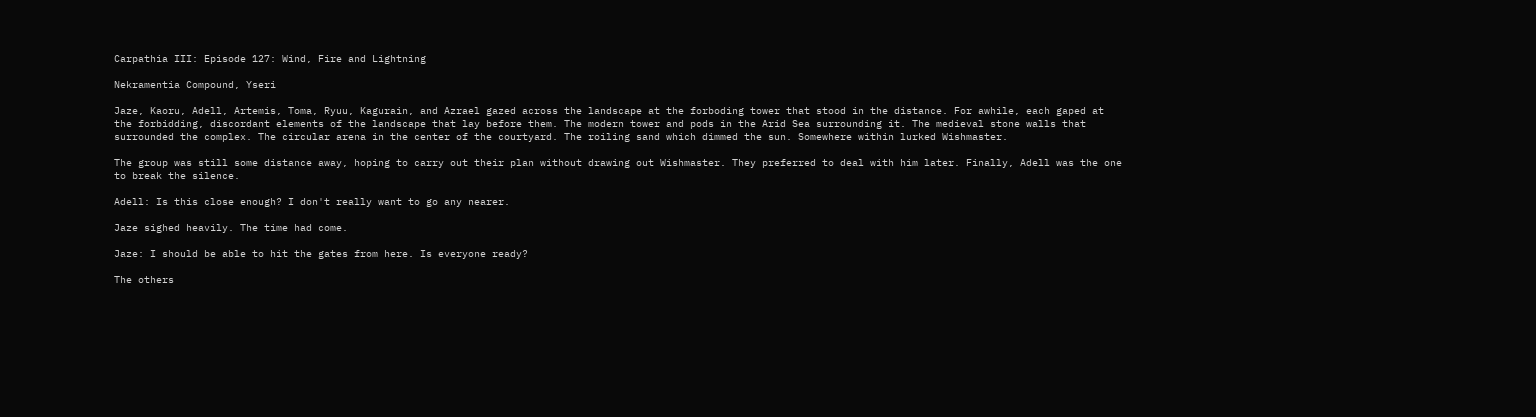Carpathia III: Episode 127: Wind, Fire and Lightning

Nekramentia Compound, Yseri

Jaze, Kaoru, Adell, Artemis, Toma, Ryuu, Kagurain, and Azrael gazed across the landscape at the forboding tower that stood in the distance. For awhile, each gaped at the forbidding, discordant elements of the landscape that lay before them. The modern tower and pods in the Arid Sea surrounding it. The medieval stone walls that surrounded the complex. The circular arena in the center of the courtyard. The roiling sand which dimmed the sun. Somewhere within lurked Wishmaster.

The group was still some distance away, hoping to carry out their plan without drawing out Wishmaster. They preferred to deal with him later. Finally, Adell was the one to break the silence.

Adell: Is this close enough? I don't really want to go any nearer.

Jaze sighed heavily. The time had come.

Jaze: I should be able to hit the gates from here. Is everyone ready?

The others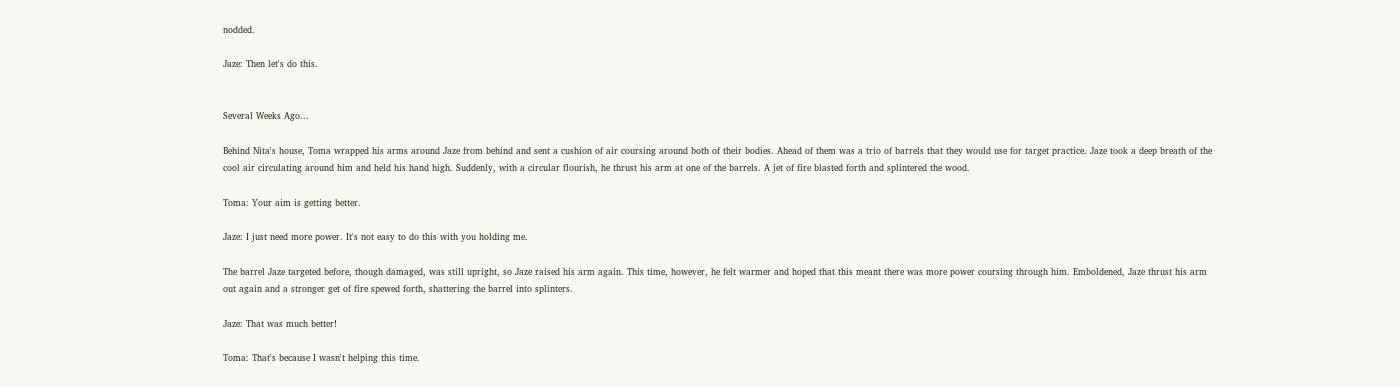nodded.

Jaze: Then let's do this.


Several Weeks Ago...

Behind Nita's house, Toma wrapped his arms around Jaze from behind and sent a cushion of air coursing around both of their bodies. Ahead of them was a trio of barrels that they would use for target practice. Jaze took a deep breath of the cool air circulating around him and held his hand high. Suddenly, with a circular flourish, he thrust his arm at one of the barrels. A jet of fire blasted forth and splintered the wood.

Toma: Your aim is getting better.

Jaze: I just need more power. It's not easy to do this with you holding me.

The barrel Jaze targeted before, though damaged, was still upright, so Jaze raised his arm again. This time, however, he felt warmer and hoped that this meant there was more power coursing through him. Emboldened, Jaze thrust his arm out again and a stronger get of fire spewed forth, shattering the barrel into splinters.

Jaze: That was much better!

Toma: That's because I wasn't helping this time.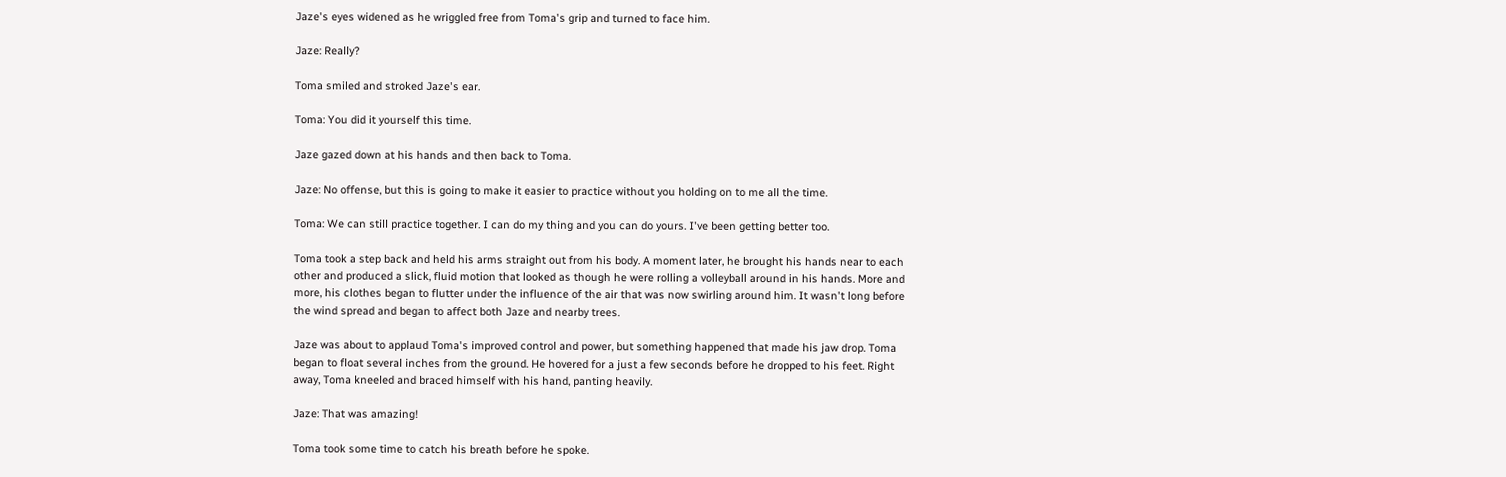Jaze's eyes widened as he wriggled free from Toma's grip and turned to face him.

Jaze: Really?

Toma smiled and stroked Jaze's ear.

Toma: You did it yourself this time.

Jaze gazed down at his hands and then back to Toma.

Jaze: No offense, but this is going to make it easier to practice without you holding on to me all the time.

Toma: We can still practice together. I can do my thing and you can do yours. I've been getting better too.

Toma took a step back and held his arms straight out from his body. A moment later, he brought his hands near to each other and produced a slick, fluid motion that looked as though he were rolling a volleyball around in his hands. More and more, his clothes began to flutter under the influence of the air that was now swirling around him. It wasn't long before the wind spread and began to affect both Jaze and nearby trees.

Jaze was about to applaud Toma's improved control and power, but something happened that made his jaw drop. Toma began to float several inches from the ground. He hovered for a just a few seconds before he dropped to his feet. Right away, Toma kneeled and braced himself with his hand, panting heavily.

Jaze: That was amazing!

Toma took some time to catch his breath before he spoke.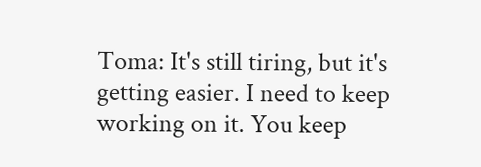Toma: It's still tiring, but it's getting easier. I need to keep working on it. You keep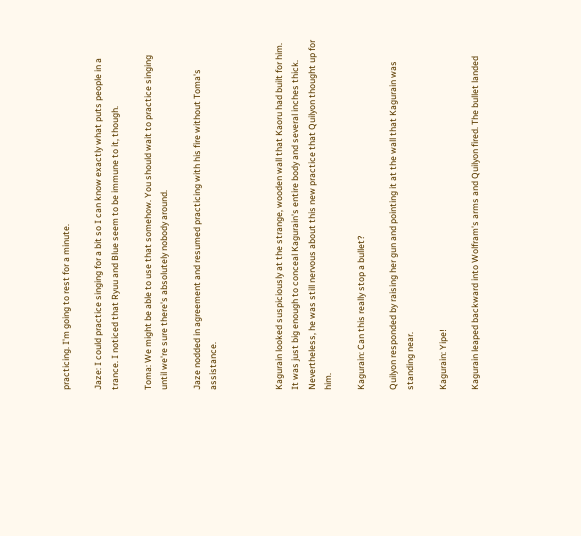practicing. I'm going to rest for a minute.

Jaze: I could practice singing for a bit so I can know exactly what puts people in a trance. I noticed that Ryuu and Blue seem to be immune to it, though.

Toma: We might be able to use that somehow. You should wait to practice singing until we're sure there's absolutely nobody around.

Jaze nodded in agreement and resumed practicing with his fire without Toma's assistance.



Kagurain looked suspiciously at the strange, wooden wall that Kaoru had built for him. It was just big enough to conceal Kagurain's entire body and several inches thick. Nevertheless, he was still nervous about this new practice that Quilyon thought up for him.

Kagurain: Can this really stop a bullet?

Quilyon responded by raising her gun and pointing it at the wall that Kagurain was standing near.

Kagurain: Yipe!

Kagurain leaped backward into Wolfram's arms and Quilyon fired. The bullet landed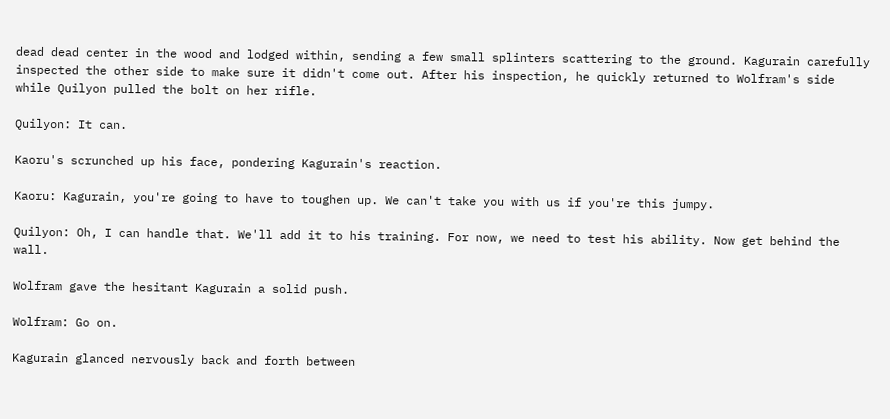dead dead center in the wood and lodged within, sending a few small splinters scattering to the ground. Kagurain carefully inspected the other side to make sure it didn't come out. After his inspection, he quickly returned to Wolfram's side while Quilyon pulled the bolt on her rifle.

Quilyon: It can.

Kaoru's scrunched up his face, pondering Kagurain's reaction.

Kaoru: Kagurain, you're going to have to toughen up. We can't take you with us if you're this jumpy.

Quilyon: Oh, I can handle that. We'll add it to his training. For now, we need to test his ability. Now get behind the wall.

Wolfram gave the hesitant Kagurain a solid push.

Wolfram: Go on.

Kagurain glanced nervously back and forth between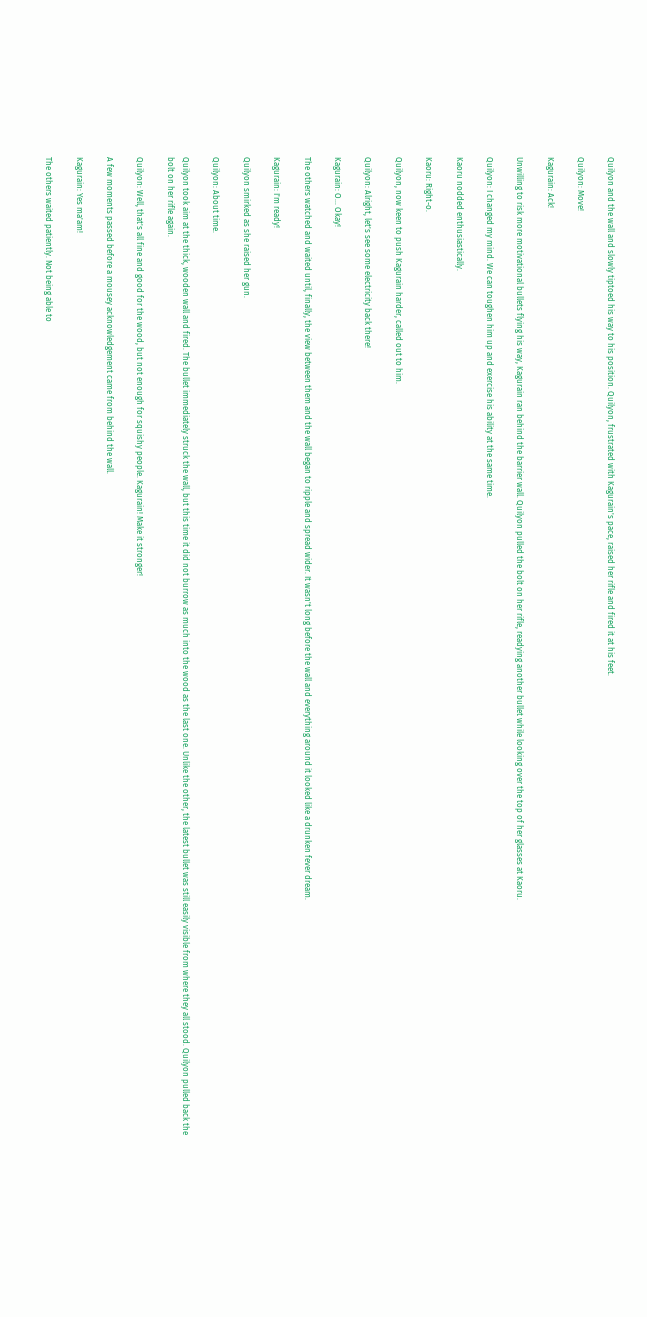Quilyon and the wall and slowly tiptoed his way to his position. Quilyon, frustrated with Kagurain's pace, raised her rifle and fired it at his feet.

Quilyon: Move!

Kagurain: Ack!

Unwilling to risk more motivational bullets flying his way, Kagurain ran behind the barrier wall. Quilyon pulled the bolt on her rifle, readying another bullet while looking over the top of her glasses at Kaoru.

Quilyon: I changed my mind. We can toughen him up and exercise his ability at the same time.

Kaoru nodded enthusiastically.

Kaoru: Right-o.

Quilyon, now keen to push Kagurain harder, called out to him.

Quilyon: Alright, let's see some electricity back there!

Kagurain: O... Okay!

The others watched and waited until, finally, the view between them and the wall began to ripple and spread wider. It wasn't long before the wall and everything around it looked like a drunken fever dream.

Kagurain: I'm ready!

Quilyon smirked as she raised her gun.

Quilyon: About time.

Quilyon took aim at the thick, wooden wall and fired. The bullet immediately struck the wall, but this time it did not burrow as much into the wood as the last one. Unlike the other, the latest bullet was still easily visible from where they all stood. Quilyon pulled back the bolt on her rifle again.

Quilyon: Well, that's all fine and good for the wood, but not enough for squishy people. Kagurain! Make it stronger!

A few moments passed before a mousey acknowledgement came from behind the wall.

Kagurain: Yes ma'am!

The others waited patiently. Not being able to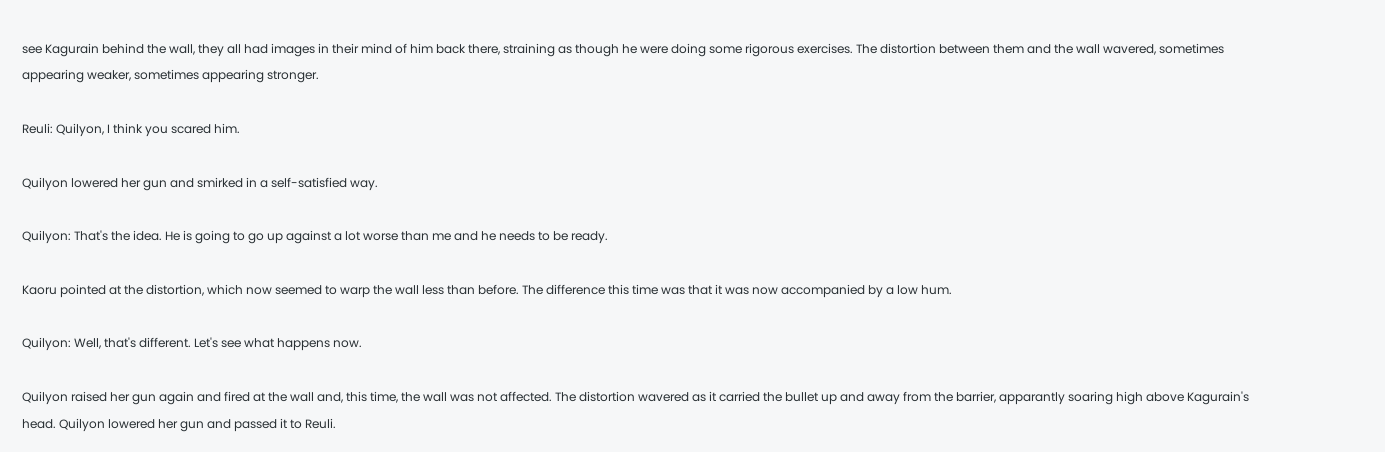see Kagurain behind the wall, they all had images in their mind of him back there, straining as though he were doing some rigorous exercises. The distortion between them and the wall wavered, sometimes appearing weaker, sometimes appearing stronger.

Reuli: Quilyon, I think you scared him.

Quilyon lowered her gun and smirked in a self-satisfied way.

Quilyon: That's the idea. He is going to go up against a lot worse than me and he needs to be ready.

Kaoru pointed at the distortion, which now seemed to warp the wall less than before. The difference this time was that it was now accompanied by a low hum.

Quilyon: Well, that's different. Let's see what happens now.

Quilyon raised her gun again and fired at the wall and, this time, the wall was not affected. The distortion wavered as it carried the bullet up and away from the barrier, apparantly soaring high above Kagurain's head. Quilyon lowered her gun and passed it to Reuli.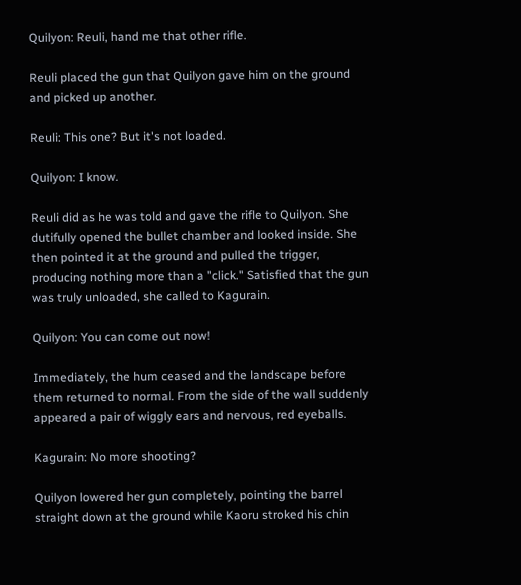Quilyon: Reuli, hand me that other rifle.

Reuli placed the gun that Quilyon gave him on the ground and picked up another.

Reuli: This one? But it's not loaded.

Quilyon: I know.

Reuli did as he was told and gave the rifle to Quilyon. She dutifully opened the bullet chamber and looked inside. She then pointed it at the ground and pulled the trigger, producing nothing more than a "click." Satisfied that the gun was truly unloaded, she called to Kagurain.

Quilyon: You can come out now!

Immediately, the hum ceased and the landscape before them returned to normal. From the side of the wall suddenly appeared a pair of wiggly ears and nervous, red eyeballs.

Kagurain: No more shooting?

Quilyon lowered her gun completely, pointing the barrel straight down at the ground while Kaoru stroked his chin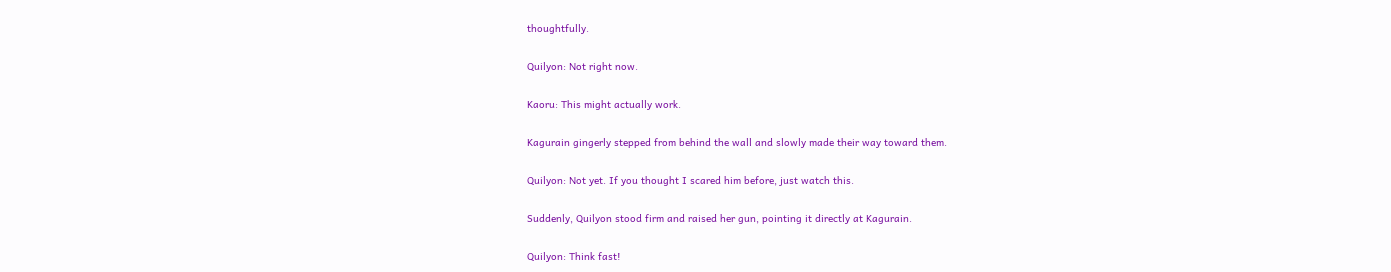thoughtfully.

Quilyon: Not right now.

Kaoru: This might actually work.

Kagurain gingerly stepped from behind the wall and slowly made their way toward them.

Quilyon: Not yet. If you thought I scared him before, just watch this.

Suddenly, Quilyon stood firm and raised her gun, pointing it directly at Kagurain.

Quilyon: Think fast!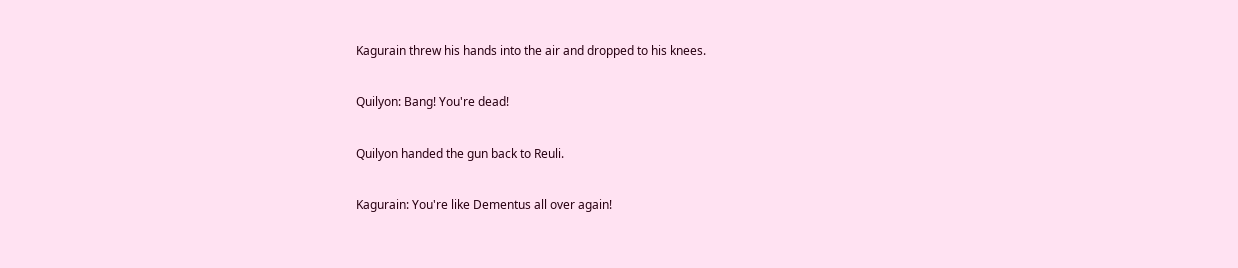Kagurain threw his hands into the air and dropped to his knees.

Quilyon: Bang! You're dead!

Quilyon handed the gun back to Reuli.

Kagurain: You're like Dementus all over again!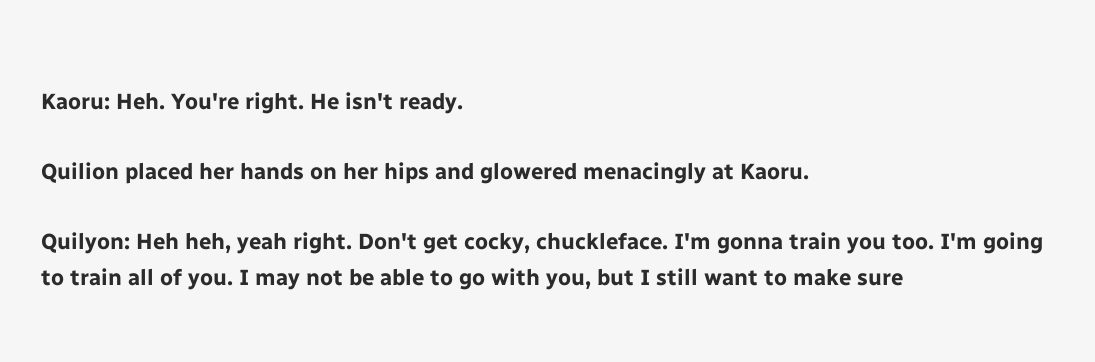Kaoru: Heh. You're right. He isn't ready.

Quilion placed her hands on her hips and glowered menacingly at Kaoru.

Quilyon: Heh heh, yeah right. Don't get cocky, chuckleface. I'm gonna train you too. I'm going to train all of you. I may not be able to go with you, but I still want to make sure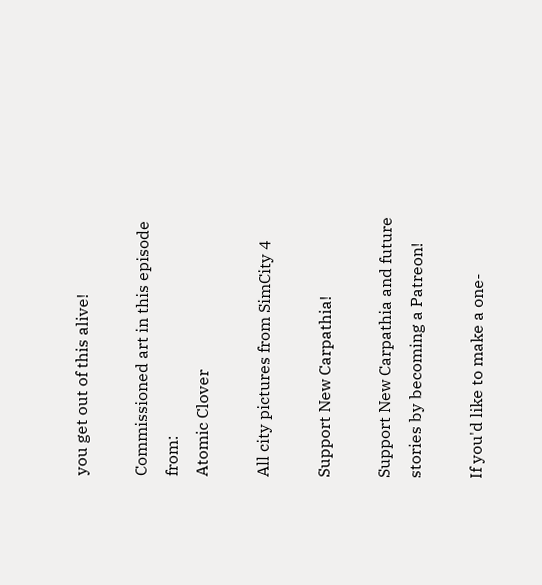you get out of this alive!

Commissioned art in this episode from:
Atomic Clover

All city pictures from SimCity 4

Support New Carpathia!

Support New Carpathia and future stories by becoming a Patreon!

If you'd like to make a one-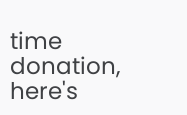time donation, here's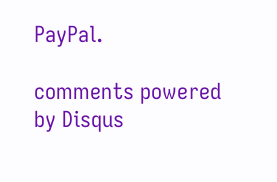PayPal.

comments powered by Disqus